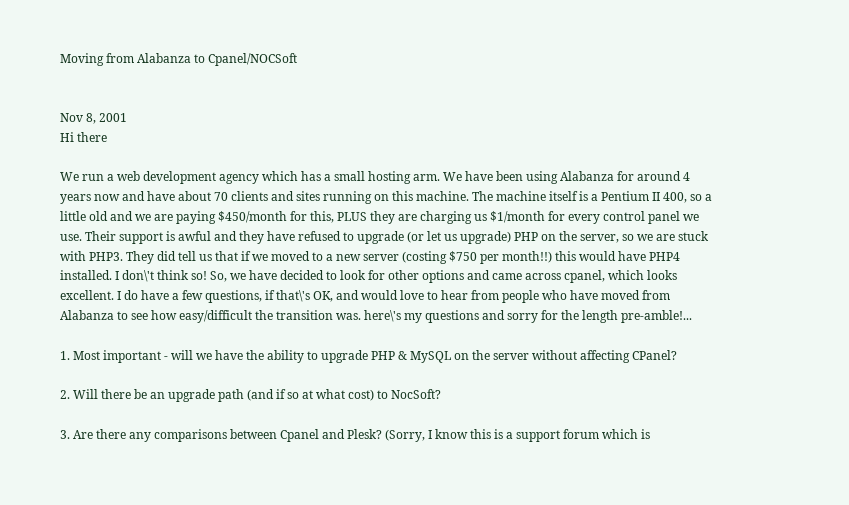Moving from Alabanza to Cpanel/NOCSoft


Nov 8, 2001
Hi there

We run a web development agency which has a small hosting arm. We have been using Alabanza for around 4 years now and have about 70 clients and sites running on this machine. The machine itself is a Pentium II 400, so a little old and we are paying $450/month for this, PLUS they are charging us $1/month for every control panel we use. Their support is awful and they have refused to upgrade (or let us upgrade) PHP on the server, so we are stuck with PHP3. They did tell us that if we moved to a new server (costing $750 per month!!) this would have PHP4 installed. I don\'t think so! So, we have decided to look for other options and came across cpanel, which looks excellent. I do have a few questions, if that\'s OK, and would love to hear from people who have moved from Alabanza to see how easy/difficult the transition was. here\'s my questions and sorry for the length pre-amble!...

1. Most important - will we have the ability to upgrade PHP & MySQL on the server without affecting CPanel?

2. Will there be an upgrade path (and if so at what cost) to NocSoft?

3. Are there any comparisons between Cpanel and Plesk? (Sorry, I know this is a support forum which is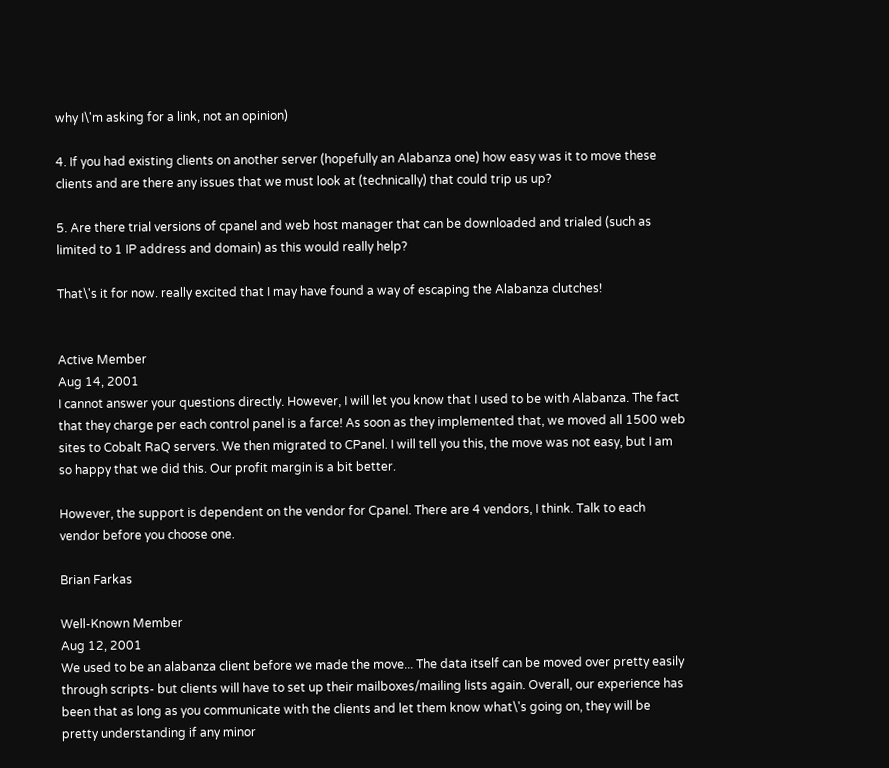why I\'m asking for a link, not an opinion)

4. If you had existing clients on another server (hopefully an Alabanza one) how easy was it to move these clients and are there any issues that we must look at (technically) that could trip us up?

5. Are there trial versions of cpanel and web host manager that can be downloaded and trialed (such as limited to 1 IP address and domain) as this would really help?

That\'s it for now. really excited that I may have found a way of escaping the Alabanza clutches!


Active Member
Aug 14, 2001
I cannot answer your questions directly. However, I will let you know that I used to be with Alabanza. The fact that they charge per each control panel is a farce! As soon as they implemented that, we moved all 1500 web sites to Cobalt RaQ servers. We then migrated to CPanel. I will tell you this, the move was not easy, but I am so happy that we did this. Our profit margin is a bit better.

However, the support is dependent on the vendor for Cpanel. There are 4 vendors, I think. Talk to each vendor before you choose one.

Brian Farkas

Well-Known Member
Aug 12, 2001
We used to be an alabanza client before we made the move... The data itself can be moved over pretty easily through scripts- but clients will have to set up their mailboxes/mailing lists again. Overall, our experience has been that as long as you communicate with the clients and let them know what\'s going on, they will be pretty understanding if any minor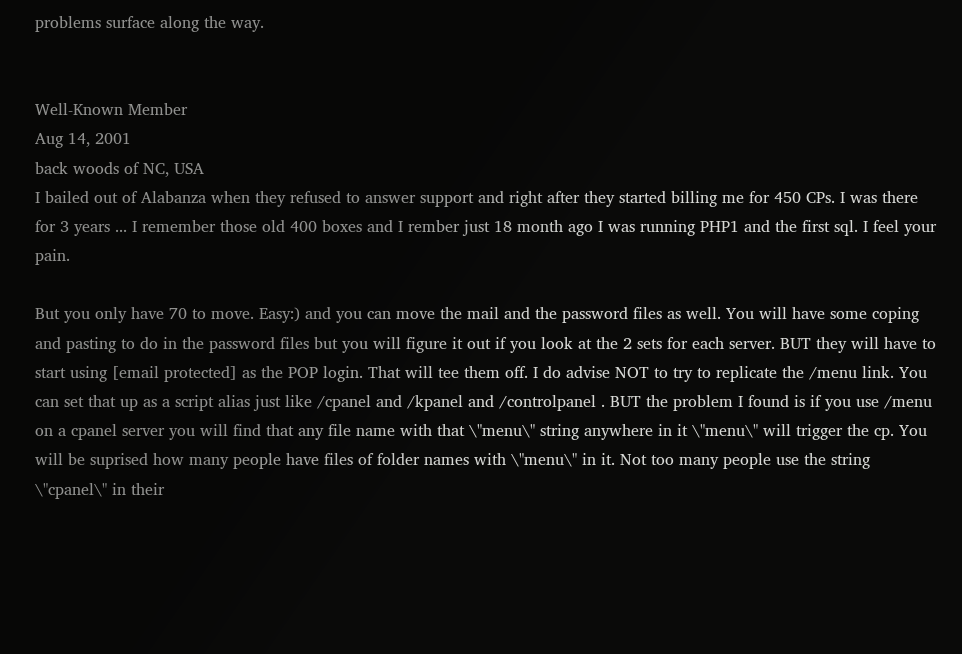problems surface along the way.


Well-Known Member
Aug 14, 2001
back woods of NC, USA
I bailed out of Alabanza when they refused to answer support and right after they started billing me for 450 CPs. I was there for 3 years ... I remember those old 400 boxes and I rember just 18 month ago I was running PHP1 and the first sql. I feel your pain.

But you only have 70 to move. Easy:) and you can move the mail and the password files as well. You will have some coping and pasting to do in the password files but you will figure it out if you look at the 2 sets for each server. BUT they will have to start using [email protected] as the POP login. That will tee them off. I do advise NOT to try to replicate the /menu link. You can set that up as a script alias just like /cpanel and /kpanel and /controlpanel . BUT the problem I found is if you use /menu on a cpanel server you will find that any file name with that \"menu\" string anywhere in it \"menu\" will trigger the cp. You will be suprised how many people have files of folder names with \"menu\" in it. Not too many people use the string \"cpanel\" in their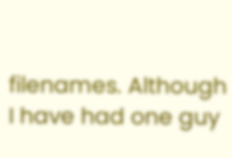filenames. Although I have had one guy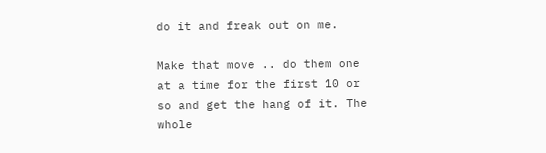do it and freak out on me.

Make that move .. do them one at a time for the first 10 or so and get the hang of it. The whole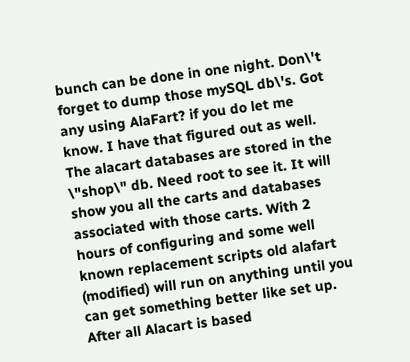bunch can be done in one night. Don\'t forget to dump those mySQL db\'s. Got any using AlaFart? if you do let me know. I have that figured out as well. The alacart databases are stored in the \"shop\" db. Need root to see it. It will show you all the carts and databases associated with those carts. With 2 hours of configuring and some well known replacement scripts old alafart (modified) will run on anything until you can get something better like set up. After all Alacart is based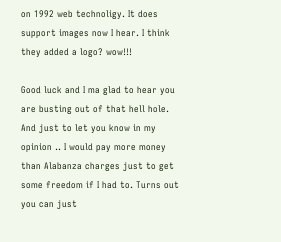on 1992 web technoligy. It does support images now I hear. I think they added a logo? wow!!!

Good luck and I ma glad to hear you are busting out of that hell hole. And just to let you know in my opinion .. I would pay more money than Alabanza charges just to get some freedom if I had to. Turns out you can just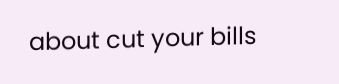about cut your bills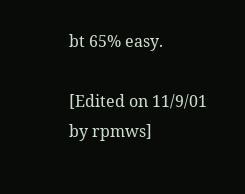bt 65% easy.

[Edited on 11/9/01 by rpmws]